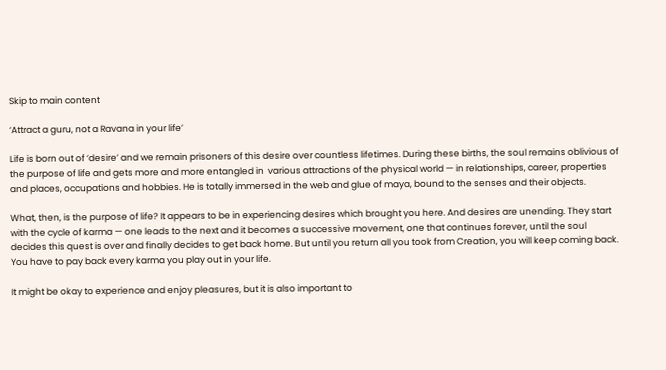Skip to main content

‘Attract a guru, not a Ravana in your life’

Life is born out of ‘desire’ and we remain prisoners of this desire over countless lifetimes. During these births, the soul remains oblivious of the purpose of life and gets more and more entangled in  various attractions of the physical world — in relationships, career, properties and places, occupations and hobbies. He is totally immersed in the web and glue of maya, bound to the senses and their objects.

What, then, is the purpose of life? It appears to be in experiencing desires which brought you here. And desires are unending. They start with the cycle of karma — one leads to the next and it becomes a successive movement, one that continues forever, until the soul decides this quest is over and finally decides to get back home. But until you return all you took from Creation, you will keep coming back. You have to pay back every karma you play out in your life.

It might be okay to experience and enjoy pleasures, but it is also important to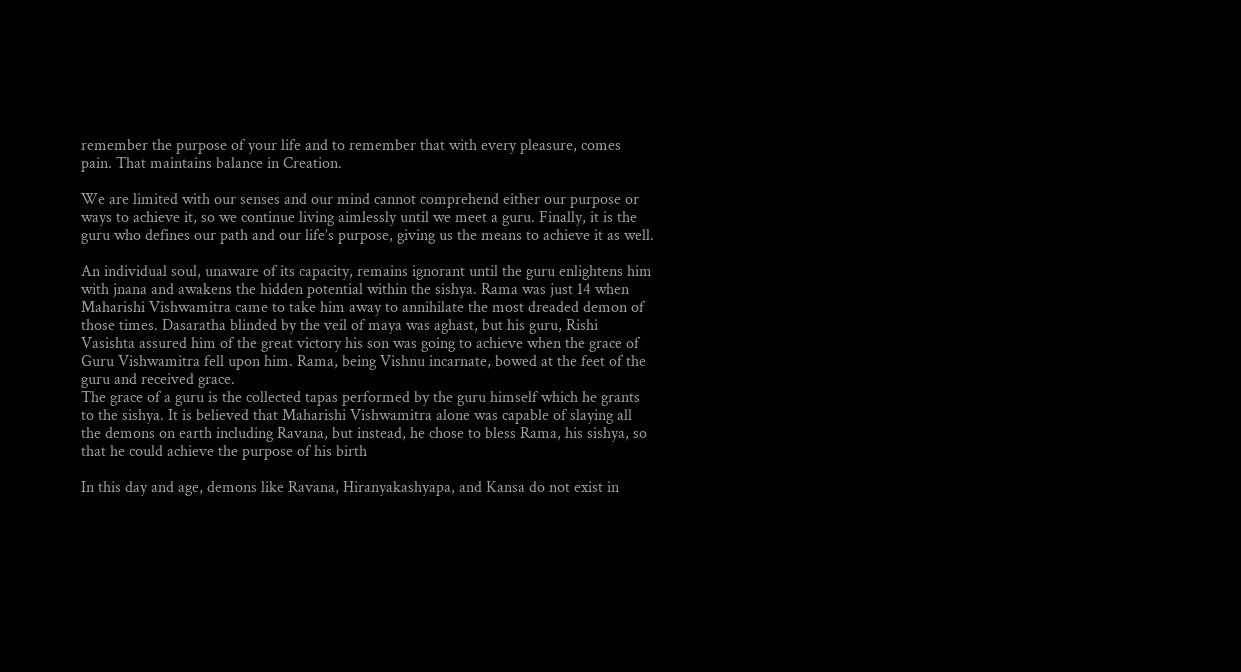remember the purpose of your life and to remember that with every pleasure, comes pain. That maintains balance in Creation.

We are limited with our senses and our mind cannot comprehend either our purpose or ways to achieve it, so we continue living aimlessly until we meet a guru. Finally, it is the guru who defines our path and our life’s purpose, giving us the means to achieve it as well.

An individual soul, unaware of its capacity, remains ignorant until the guru enlightens him with jnana and awakens the hidden potential within the sishya. Rama was just 14 when Maharishi Vishwamitra came to take him away to annihilate the most dreaded demon of those times. Dasaratha blinded by the veil of maya was aghast, but his guru, Rishi Vasishta assured him of the great victory his son was going to achieve when the grace of Guru Vishwamitra fell upon him. Rama, being Vishnu incarnate, bowed at the feet of the guru and received grace.
The grace of a guru is the collected tapas performed by the guru himself which he grants to the sishya. It is believed that Maharishi Vishwamitra alone was capable of slaying all the demons on earth including Ravana, but instead, he chose to bless Rama, his sishya, so that he could achieve the purpose of his birth

In this day and age, demons like Ravana, Hiranyakashyapa, and Kansa do not exist in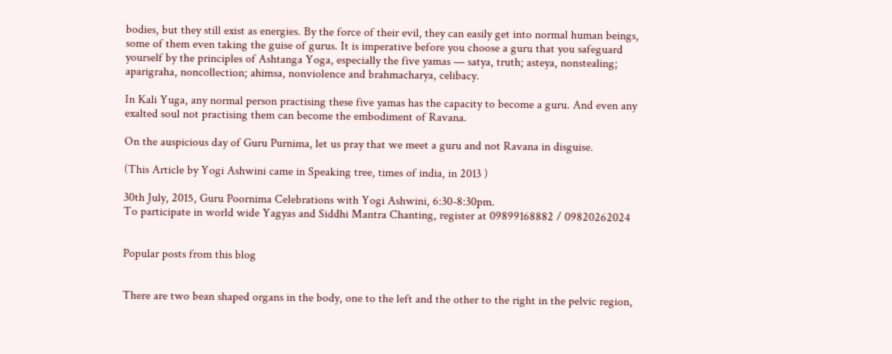bodies, but they still exist as energies. By the force of their evil, they can easily get into normal human beings, some of them even taking the guise of gurus. It is imperative before you choose a guru that you safeguard yourself by the principles of Ashtanga Yoga, especially the five yamas — satya, truth; asteya, nonstealing; aparigraha, noncollection; ahimsa, nonviolence and brahmacharya, celibacy.

In Kali Yuga, any normal person practising these five yamas has the capacity to become a guru. And even any exalted soul not practising them can become the embodiment of Ravana.

On the auspicious day of Guru Purnima, let us pray that we meet a guru and not Ravana in disguise.

(This Article by Yogi Ashwini came in Speaking tree, times of india, in 2013 )

30th July, 2015, Guru Poornima Celebrations with Yogi Ashwini, 6:30-8:30pm.
To participate in world wide Yagyas and Siddhi Mantra Chanting, register at 09899168882 / 09820262024


Popular posts from this blog


There are two bean shaped organs in the body, one to the left and the other to the right in the pelvic region,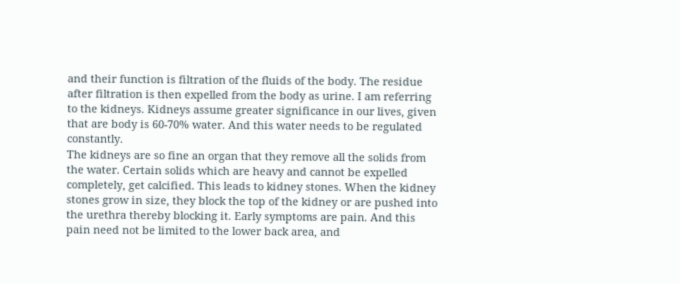and their function is filtration of the fluids of the body. The residue after filtration is then expelled from the body as urine. I am referring to the kidneys. Kidneys assume greater significance in our lives, given that are body is 60-70% water. And this water needs to be regulated constantly.
The kidneys are so fine an organ that they remove all the solids from the water. Certain solids which are heavy and cannot be expelled completely, get calcified. This leads to kidney stones. When the kidney stones grow in size, they block the top of the kidney or are pushed into the urethra thereby blocking it. Early symptoms are pain. And this pain need not be limited to the lower back area, and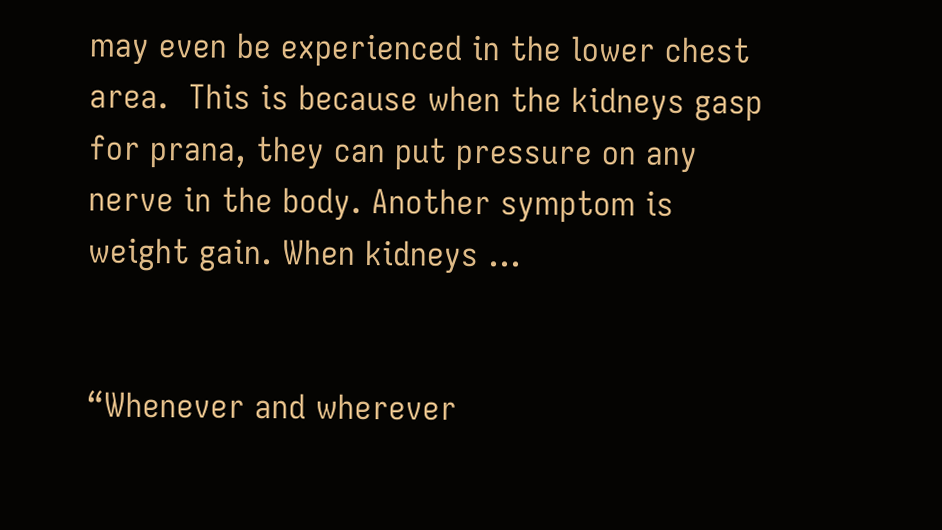may even be experienced in the lower chest area.  This is because when the kidneys gasp for prana, they can put pressure on any nerve in the body. Another symptom is weight gain. When kidneys …


“Whenever and wherever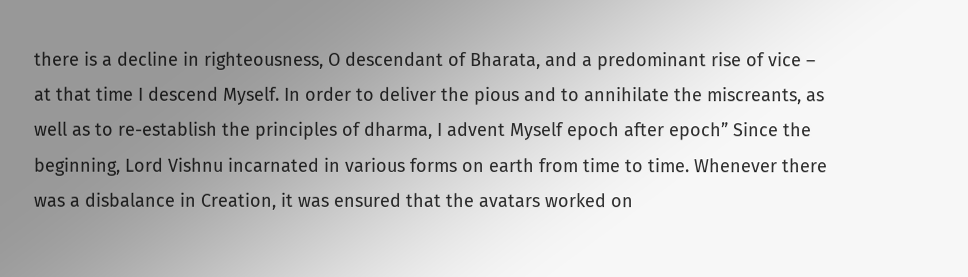there is a decline in righteousness, O descendant of Bharata, and a predominant rise of vice – at that time I descend Myself. In order to deliver the pious and to annihilate the miscreants, as well as to re-establish the principles of dharma, I advent Myself epoch after epoch” Since the beginning, Lord Vishnu incarnated in various forms on earth from time to time. Whenever there was a disbalance in Creation, it was ensured that the avatars worked on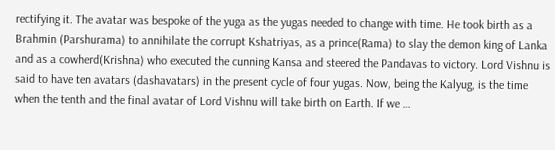rectifying it. The avatar was bespoke of the yuga as the yugas needed to change with time. He took birth as a Brahmin (Parshurama) to annihilate the corrupt Kshatriyas, as a prince(Rama) to slay the demon king of Lanka and as a cowherd(Krishna) who executed the cunning Kansa and steered the Pandavas to victory. Lord Vishnu is said to have ten avatars (dashavatars) in the present cycle of four yugas. Now, being the Kalyug, is the time when the tenth and the final avatar of Lord Vishnu will take birth on Earth. If we …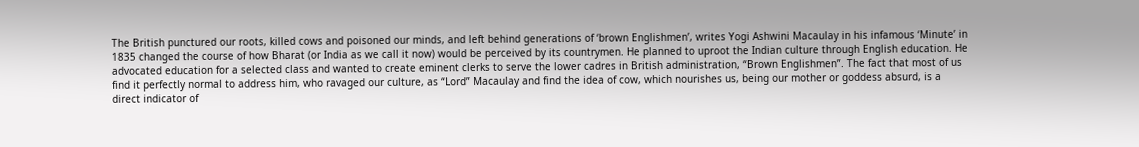The British punctured our roots, killed cows and poisoned our minds, and left behind generations of ‘brown Englishmen’, writes Yogi Ashwini Macaulay in his infamous ‘Minute’ in 1835 changed the course of how Bharat (or India as we call it now) would be perceived by its countrymen. He planned to uproot the Indian culture through English education. He advocated education for a selected class and wanted to create eminent clerks to serve the lower cadres in British administration, “Brown Englishmen”. The fact that most of us find it perfectly normal to address him, who ravaged our culture, as “Lord” Macaulay and find the idea of cow, which nourishes us, being our mother or goddess absurd, is a direct indicator of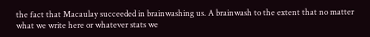the fact that Macaulay succeeded in brainwashing us. A brainwash to the extent that no matter what we write here or whatever stats we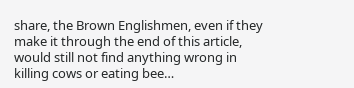share, the Brown Englishmen, even if they make it through the end of this article, would still not find anything wrong in killing cows or eating bee…